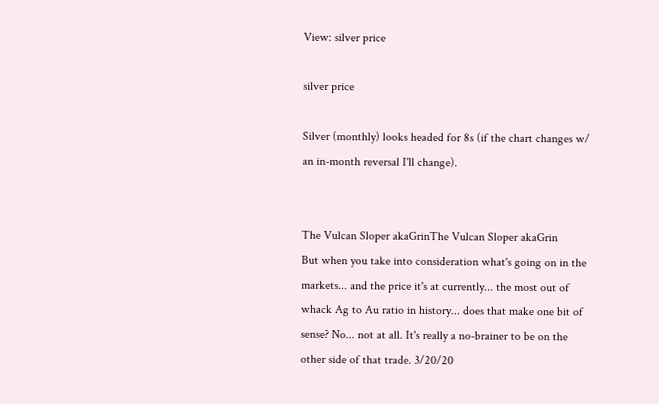View: silver price

silver price

Silver (monthly) looks headed for 8s (if the chart changes w/ an in-month reversal I'll change).


The Vulcan Sloper akaGrinThe Vulcan Sloper akaGrin
But when you take into consideration what's going on in the markets... and the price it's at currently... the most out of whack Ag to Au ratio in history... does that make one bit of sense? No... not at all. It's really a no-brainer to be on the other side of that trade. 3/20/20